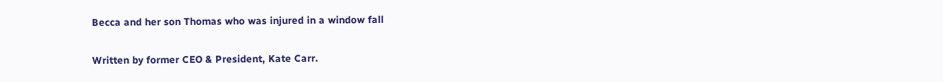Becca and her son Thomas who was injured in a window fall

Written by former CEO & President, Kate Carr.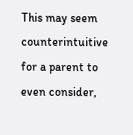This may seem counterintuitive for a parent to even consider,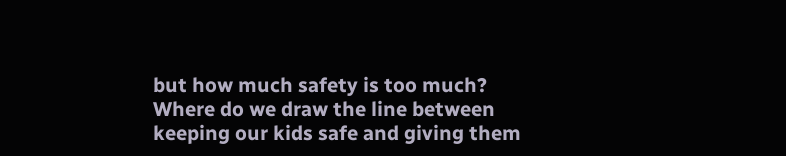but how much safety is too much? Where do we draw the line between keeping our kids safe and giving them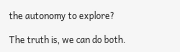the autonomy to explore?

The truth is, we can do both.